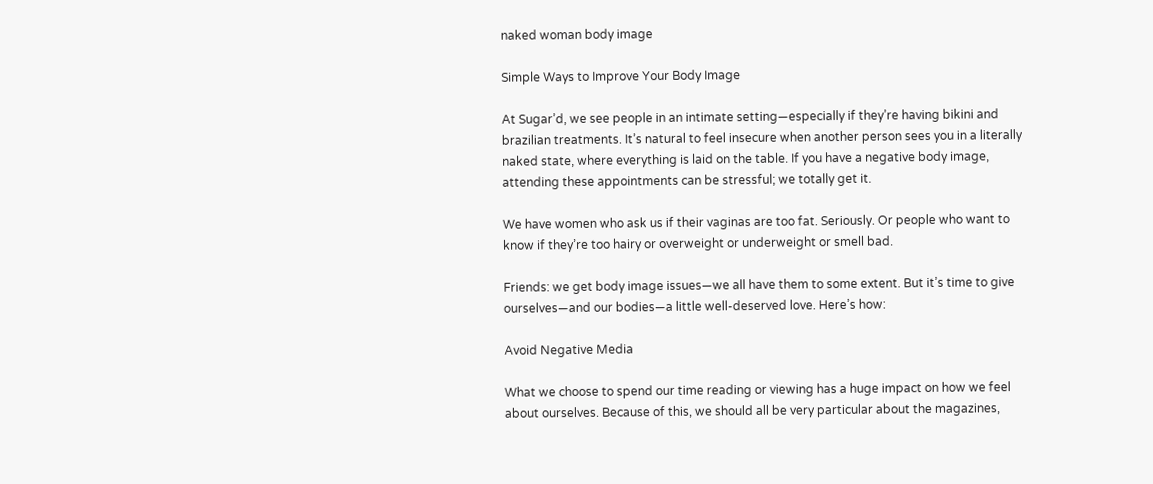naked woman body image

Simple Ways to Improve Your Body Image

At Sugar’d, we see people in an intimate setting—especially if they’re having bikini and brazilian treatments. It’s natural to feel insecure when another person sees you in a literally naked state, where everything is laid on the table. If you have a negative body image, attending these appointments can be stressful; we totally get it.

We have women who ask us if their vaginas are too fat. Seriously. Or people who want to know if they’re too hairy or overweight or underweight or smell bad.

Friends: we get body image issues—we all have them to some extent. But it’s time to give ourselves—and our bodies—a little well-deserved love. Here’s how:

Avoid Negative Media

What we choose to spend our time reading or viewing has a huge impact on how we feel about ourselves. Because of this, we should all be very particular about the magazines,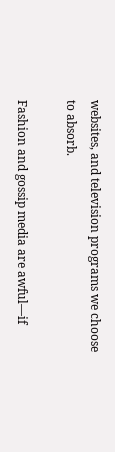websites, and television programs we choose to absorb.

Fashion and gossip media are awful—if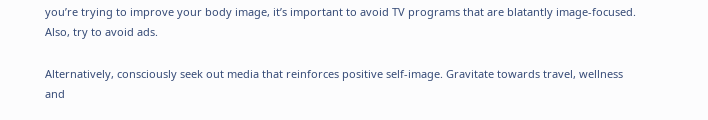you’re trying to improve your body image, it’s important to avoid TV programs that are blatantly image-focused. Also, try to avoid ads.

Alternatively, consciously seek out media that reinforces positive self-image. Gravitate towards travel, wellness and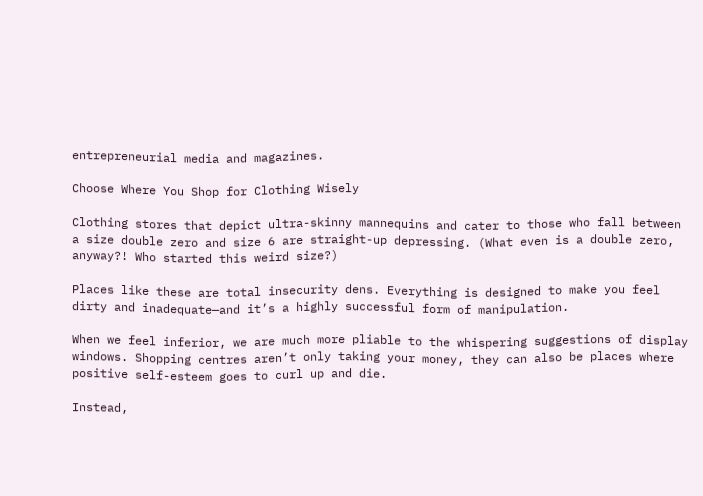entrepreneurial media and magazines.

Choose Where You Shop for Clothing Wisely

Clothing stores that depict ultra-skinny mannequins and cater to those who fall between a size double zero and size 6 are straight-up depressing. (What even is a double zero, anyway?! Who started this weird size?)

Places like these are total insecurity dens. Everything is designed to make you feel dirty and inadequate—and it’s a highly successful form of manipulation.

When we feel inferior, we are much more pliable to the whispering suggestions of display windows. Shopping centres aren’t only taking your money, they can also be places where positive self-esteem goes to curl up and die.

Instead,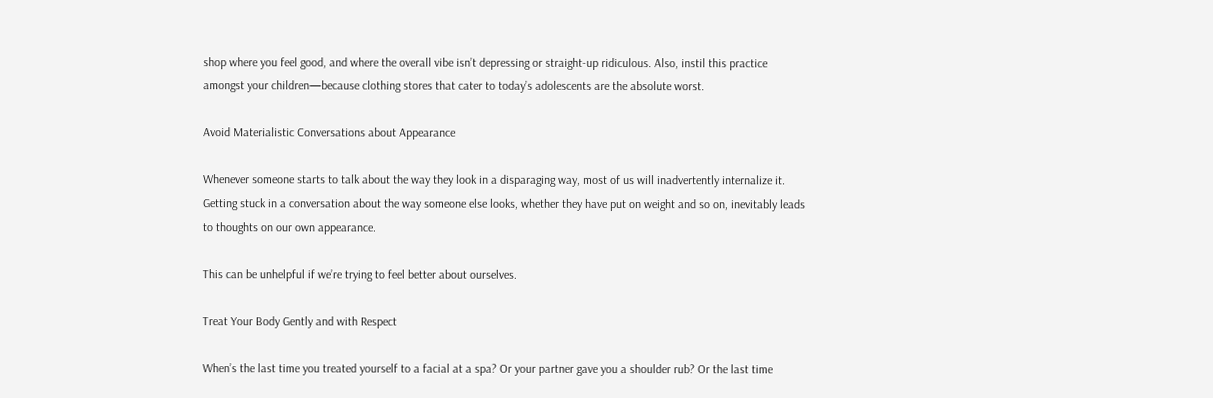shop where you feel good, and where the overall vibe isn’t depressing or straight-up ridiculous. Also, instil this practice amongst your children—because clothing stores that cater to today’s adolescents are the absolute worst.

Avoid Materialistic Conversations about Appearance

Whenever someone starts to talk about the way they look in a disparaging way, most of us will inadvertently internalize it. Getting stuck in a conversation about the way someone else looks, whether they have put on weight and so on, inevitably leads to thoughts on our own appearance.

This can be unhelpful if we’re trying to feel better about ourselves.

Treat Your Body Gently and with Respect

When’s the last time you treated yourself to a facial at a spa? Or your partner gave you a shoulder rub? Or the last time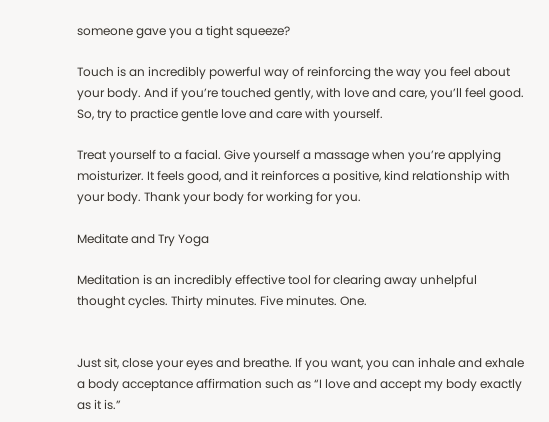someone gave you a tight squeeze?

Touch is an incredibly powerful way of reinforcing the way you feel about your body. And if you’re touched gently, with love and care, you’ll feel good. So, try to practice gentle love and care with yourself.

Treat yourself to a facial. Give yourself a massage when you’re applying moisturizer. It feels good, and it reinforces a positive, kind relationship with your body. Thank your body for working for you.

Meditate and Try Yoga

Meditation is an incredibly effective tool for clearing away unhelpful thought cycles. Thirty minutes. Five minutes. One.


Just sit, close your eyes and breathe. If you want, you can inhale and exhale a body acceptance affirmation such as “I love and accept my body exactly as it is.”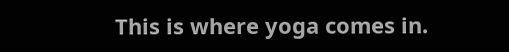This is where yoga comes in.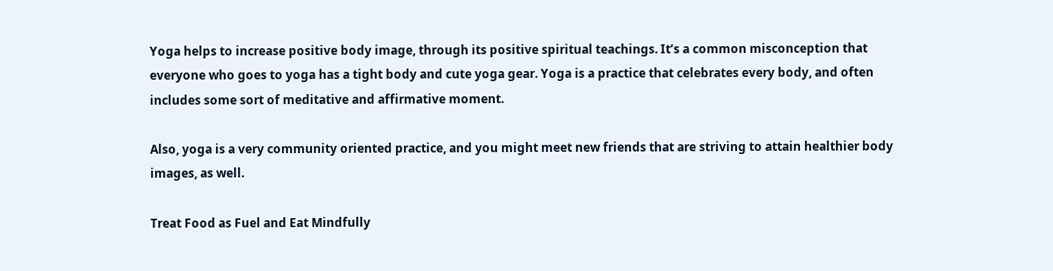Yoga helps to increase positive body image, through its positive spiritual teachings. It’s a common misconception that everyone who goes to yoga has a tight body and cute yoga gear. Yoga is a practice that celebrates every body, and often includes some sort of meditative and affirmative moment.

Also, yoga is a very community oriented practice, and you might meet new friends that are striving to attain healthier body images, as well.

Treat Food as Fuel and Eat Mindfully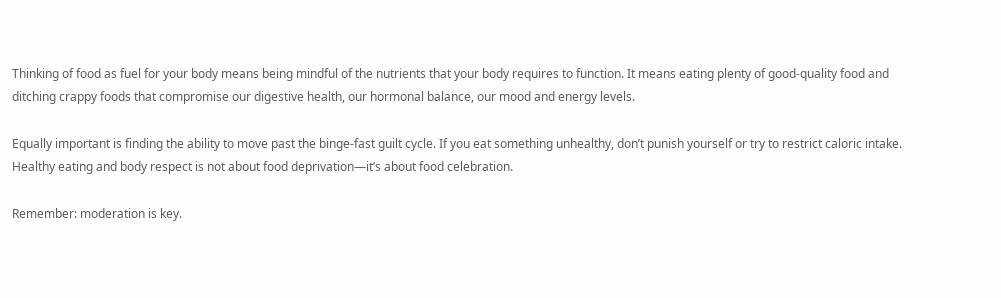Thinking of food as fuel for your body means being mindful of the nutrients that your body requires to function. It means eating plenty of good-quality food and ditching crappy foods that compromise our digestive health, our hormonal balance, our mood and energy levels.

Equally important is finding the ability to move past the binge-fast guilt cycle. If you eat something unhealthy, don’t punish yourself or try to restrict caloric intake. Healthy eating and body respect is not about food deprivation—it’s about food celebration.

Remember: moderation is key.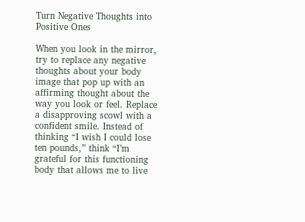Turn Negative Thoughts into Positive Ones

When you look in the mirror, try to replace any negative thoughts about your body image that pop up with an affirming thought about the way you look or feel. Replace a disapproving scowl with a confident smile. Instead of thinking “I wish I could lose ten pounds,” think “I’m grateful for this functioning body that allows me to live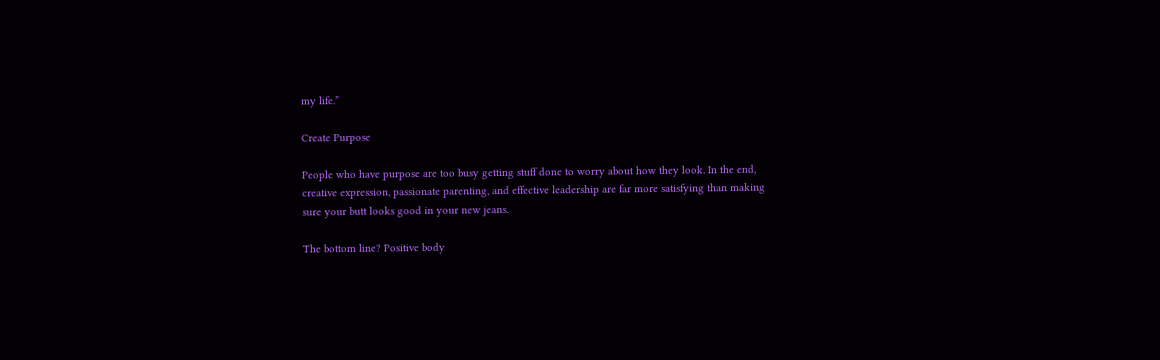my life.”

Create Purpose

People who have purpose are too busy getting stuff done to worry about how they look. In the end, creative expression, passionate parenting, and effective leadership are far more satisfying than making sure your butt looks good in your new jeans.

The bottom line? Positive body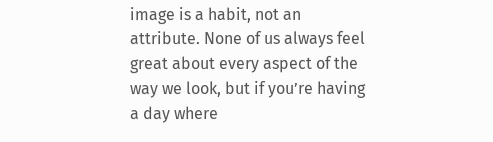image is a habit, not an attribute. None of us always feel great about every aspect of the way we look, but if you’re having a day where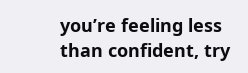you’re feeling less than confident, try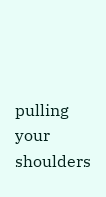pulling your shoulders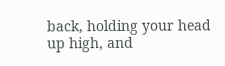back, holding your head up high, and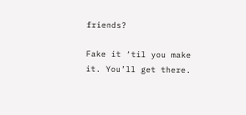friends?

Fake it ‘til you make it. You’ll get there.